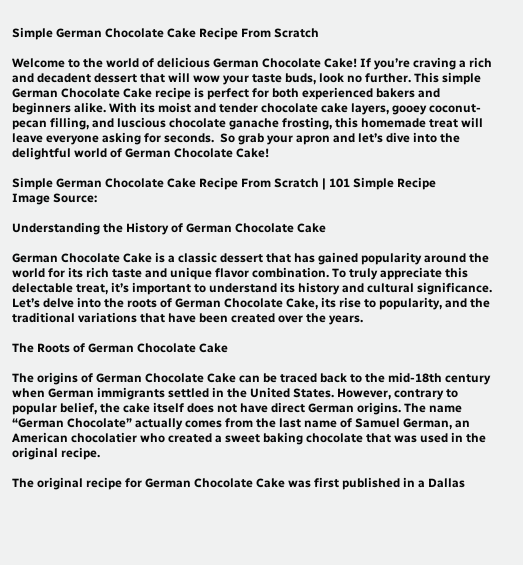Simple German Chocolate Cake Recipe From Scratch

Welcome to the world of delicious German Chocolate Cake! If you’re craving a rich and decadent dessert that will wow your taste buds, look no further. This simple German Chocolate Cake recipe is perfect for both experienced bakers and beginners alike. With its moist and tender chocolate cake layers, gooey coconut-pecan filling, and luscious chocolate ganache frosting, this homemade treat will leave everyone asking for seconds.  So grab your apron and let’s dive into the delightful world of German Chocolate Cake!

Simple German Chocolate Cake Recipe From Scratch | 101 Simple Recipe
Image Source:

Understanding the History of German Chocolate Cake

German Chocolate Cake is a classic dessert that has gained popularity around the world for its rich taste and unique flavor combination. To truly appreciate this delectable treat, it’s important to understand its history and cultural significance. Let’s delve into the roots of German Chocolate Cake, its rise to popularity, and the traditional variations that have been created over the years.

The Roots of German Chocolate Cake

The origins of German Chocolate Cake can be traced back to the mid-18th century when German immigrants settled in the United States. However, contrary to popular belief, the cake itself does not have direct German origins. The name “German Chocolate” actually comes from the last name of Samuel German, an American chocolatier who created a sweet baking chocolate that was used in the original recipe.

The original recipe for German Chocolate Cake was first published in a Dallas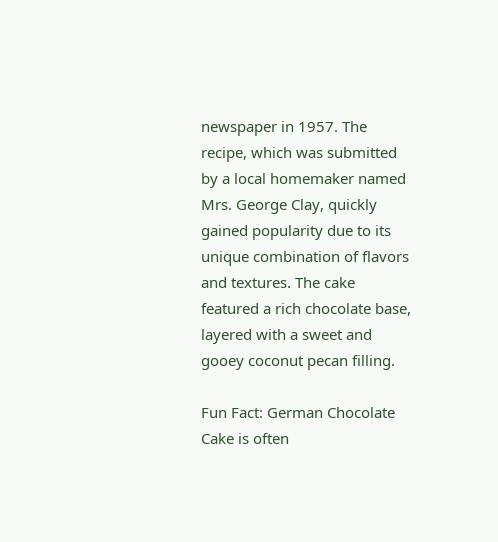newspaper in 1957. The recipe, which was submitted by a local homemaker named Mrs. George Clay, quickly gained popularity due to its unique combination of flavors and textures. The cake featured a rich chocolate base, layered with a sweet and gooey coconut pecan filling.

Fun Fact: German Chocolate Cake is often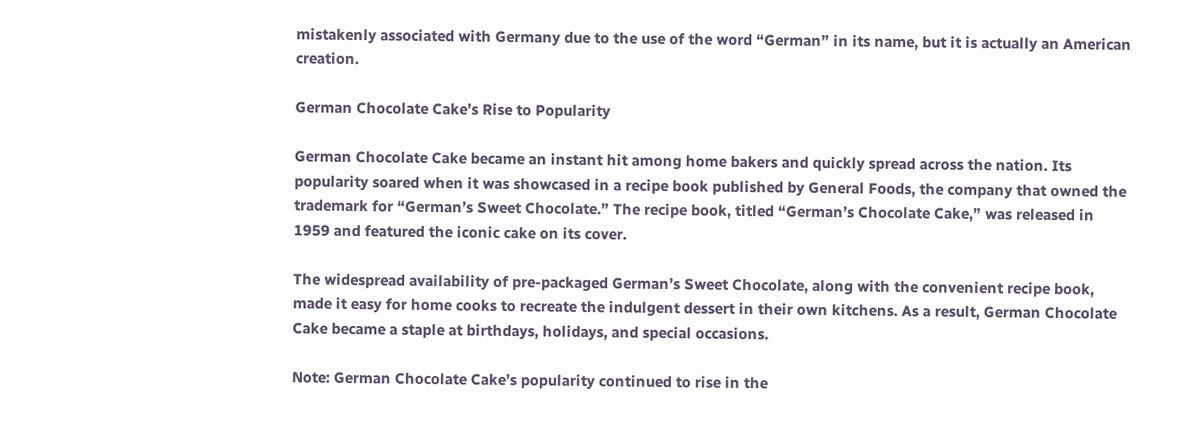mistakenly associated with Germany due to the use of the word “German” in its name, but it is actually an American creation.

German Chocolate Cake’s Rise to Popularity

German Chocolate Cake became an instant hit among home bakers and quickly spread across the nation. Its popularity soared when it was showcased in a recipe book published by General Foods, the company that owned the trademark for “German’s Sweet Chocolate.” The recipe book, titled “German’s Chocolate Cake,” was released in 1959 and featured the iconic cake on its cover.

The widespread availability of pre-packaged German’s Sweet Chocolate, along with the convenient recipe book, made it easy for home cooks to recreate the indulgent dessert in their own kitchens. As a result, German Chocolate Cake became a staple at birthdays, holidays, and special occasions.

Note: German Chocolate Cake’s popularity continued to rise in the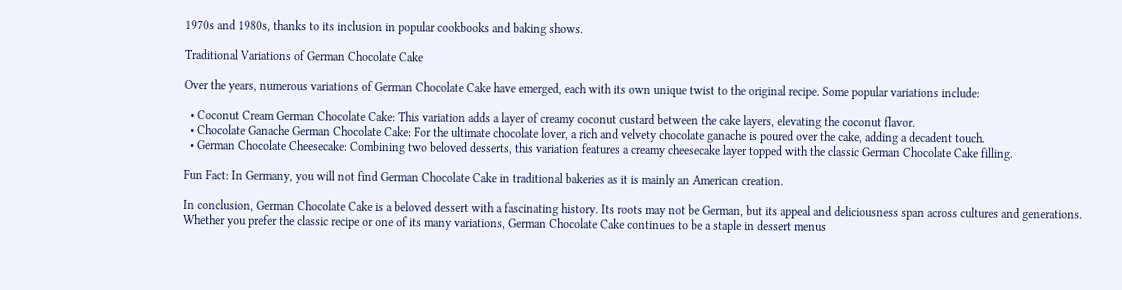1970s and 1980s, thanks to its inclusion in popular cookbooks and baking shows.

Traditional Variations of German Chocolate Cake

Over the years, numerous variations of German Chocolate Cake have emerged, each with its own unique twist to the original recipe. Some popular variations include:

  • Coconut Cream German Chocolate Cake: This variation adds a layer of creamy coconut custard between the cake layers, elevating the coconut flavor.
  • Chocolate Ganache German Chocolate Cake: For the ultimate chocolate lover, a rich and velvety chocolate ganache is poured over the cake, adding a decadent touch.
  • German Chocolate Cheesecake: Combining two beloved desserts, this variation features a creamy cheesecake layer topped with the classic German Chocolate Cake filling.

Fun Fact: In Germany, you will not find German Chocolate Cake in traditional bakeries as it is mainly an American creation.

In conclusion, German Chocolate Cake is a beloved dessert with a fascinating history. Its roots may not be German, but its appeal and deliciousness span across cultures and generations. Whether you prefer the classic recipe or one of its many variations, German Chocolate Cake continues to be a staple in dessert menus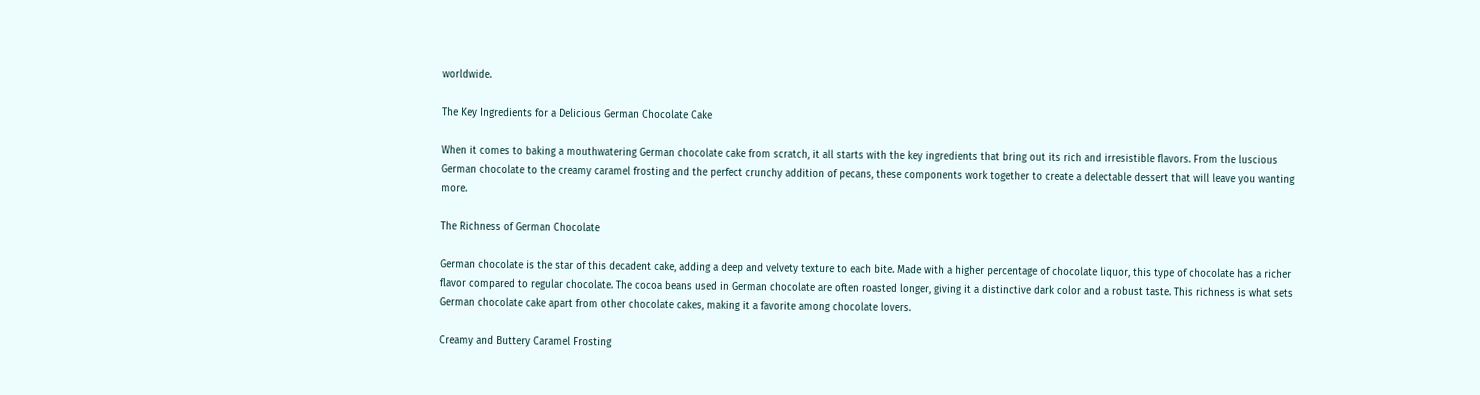worldwide.

The Key Ingredients for a Delicious German Chocolate Cake

When it comes to baking a mouthwatering German chocolate cake from scratch, it all starts with the key ingredients that bring out its rich and irresistible flavors. From the luscious German chocolate to the creamy caramel frosting and the perfect crunchy addition of pecans, these components work together to create a delectable dessert that will leave you wanting more.

The Richness of German Chocolate

German chocolate is the star of this decadent cake, adding a deep and velvety texture to each bite. Made with a higher percentage of chocolate liquor, this type of chocolate has a richer flavor compared to regular chocolate. The cocoa beans used in German chocolate are often roasted longer, giving it a distinctive dark color and a robust taste. This richness is what sets German chocolate cake apart from other chocolate cakes, making it a favorite among chocolate lovers.

Creamy and Buttery Caramel Frosting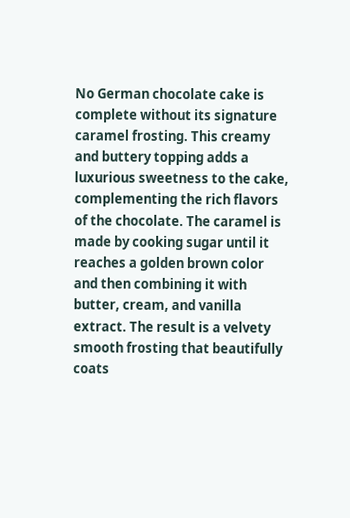No German chocolate cake is complete without its signature caramel frosting. This creamy and buttery topping adds a luxurious sweetness to the cake, complementing the rich flavors of the chocolate. The caramel is made by cooking sugar until it reaches a golden brown color and then combining it with butter, cream, and vanilla extract. The result is a velvety smooth frosting that beautifully coats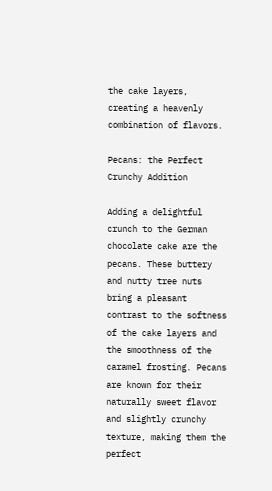the cake layers, creating a heavenly combination of flavors.

Pecans: the Perfect Crunchy Addition

Adding a delightful crunch to the German chocolate cake are the pecans. These buttery and nutty tree nuts bring a pleasant contrast to the softness of the cake layers and the smoothness of the caramel frosting. Pecans are known for their naturally sweet flavor and slightly crunchy texture, making them the perfect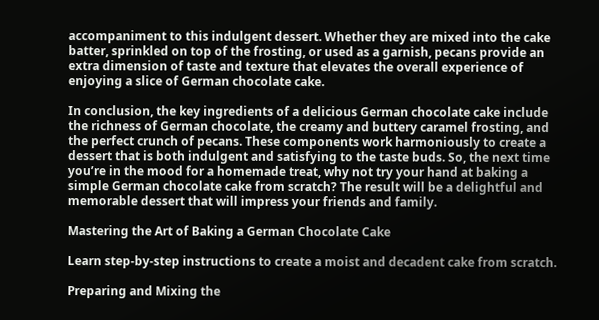accompaniment to this indulgent dessert. Whether they are mixed into the cake batter, sprinkled on top of the frosting, or used as a garnish, pecans provide an extra dimension of taste and texture that elevates the overall experience of enjoying a slice of German chocolate cake.

In conclusion, the key ingredients of a delicious German chocolate cake include the richness of German chocolate, the creamy and buttery caramel frosting, and the perfect crunch of pecans. These components work harmoniously to create a dessert that is both indulgent and satisfying to the taste buds. So, the next time you’re in the mood for a homemade treat, why not try your hand at baking a simple German chocolate cake from scratch? The result will be a delightful and memorable dessert that will impress your friends and family.

Mastering the Art of Baking a German Chocolate Cake

Learn step-by-step instructions to create a moist and decadent cake from scratch.

Preparing and Mixing the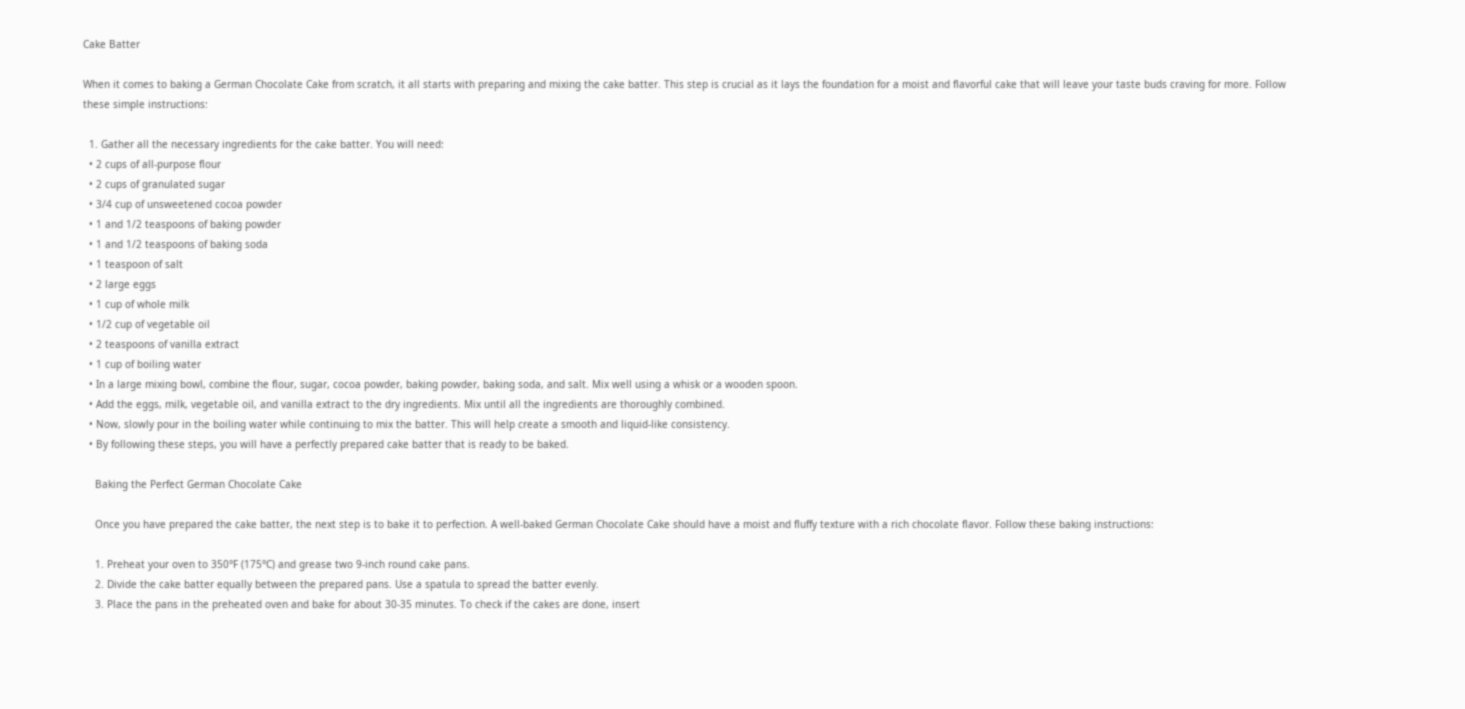Cake Batter

When it comes to baking a German Chocolate Cake from scratch, it all starts with preparing and mixing the cake batter. This step is crucial as it lays the foundation for a moist and flavorful cake that will leave your taste buds craving for more. Follow these simple instructions:

  1. Gather all the necessary ingredients for the cake batter. You will need:
  • 2 cups of all-purpose flour
  • 2 cups of granulated sugar
  • 3/4 cup of unsweetened cocoa powder
  • 1 and 1/2 teaspoons of baking powder
  • 1 and 1/2 teaspoons of baking soda
  • 1 teaspoon of salt
  • 2 large eggs
  • 1 cup of whole milk
  • 1/2 cup of vegetable oil
  • 2 teaspoons of vanilla extract
  • 1 cup of boiling water
  • In a large mixing bowl, combine the flour, sugar, cocoa powder, baking powder, baking soda, and salt. Mix well using a whisk or a wooden spoon.
  • Add the eggs, milk, vegetable oil, and vanilla extract to the dry ingredients. Mix until all the ingredients are thoroughly combined.
  • Now, slowly pour in the boiling water while continuing to mix the batter. This will help create a smooth and liquid-like consistency.
  • By following these steps, you will have a perfectly prepared cake batter that is ready to be baked.

    Baking the Perfect German Chocolate Cake

    Once you have prepared the cake batter, the next step is to bake it to perfection. A well-baked German Chocolate Cake should have a moist and fluffy texture with a rich chocolate flavor. Follow these baking instructions:

    1. Preheat your oven to 350°F (175°C) and grease two 9-inch round cake pans.
    2. Divide the cake batter equally between the prepared pans. Use a spatula to spread the batter evenly.
    3. Place the pans in the preheated oven and bake for about 30-35 minutes. To check if the cakes are done, insert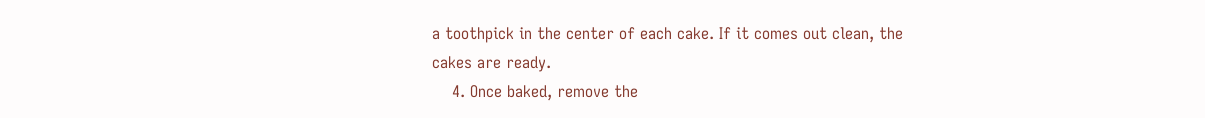a toothpick in the center of each cake. If it comes out clean, the cakes are ready.
    4. Once baked, remove the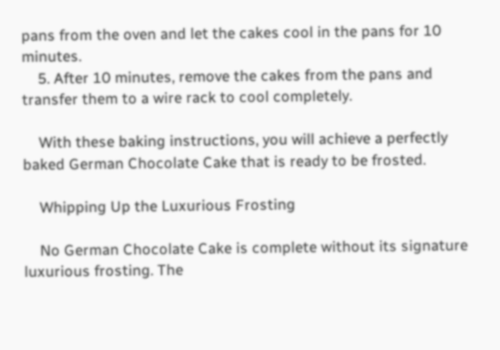pans from the oven and let the cakes cool in the pans for 10 minutes.
    5. After 10 minutes, remove the cakes from the pans and transfer them to a wire rack to cool completely.

    With these baking instructions, you will achieve a perfectly baked German Chocolate Cake that is ready to be frosted.

    Whipping Up the Luxurious Frosting

    No German Chocolate Cake is complete without its signature luxurious frosting. The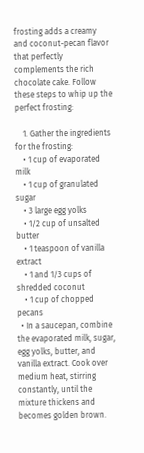frosting adds a creamy and coconut-pecan flavor that perfectly complements the rich chocolate cake. Follow these steps to whip up the perfect frosting:

    1. Gather the ingredients for the frosting:
    • 1 cup of evaporated milk
    • 1 cup of granulated sugar
    • 3 large egg yolks
    • 1/2 cup of unsalted butter
    • 1 teaspoon of vanilla extract
    • 1 and 1/3 cups of shredded coconut
    • 1 cup of chopped pecans
  • In a saucepan, combine the evaporated milk, sugar, egg yolks, butter, and vanilla extract. Cook over medium heat, stirring constantly, until the mixture thickens and becomes golden brown.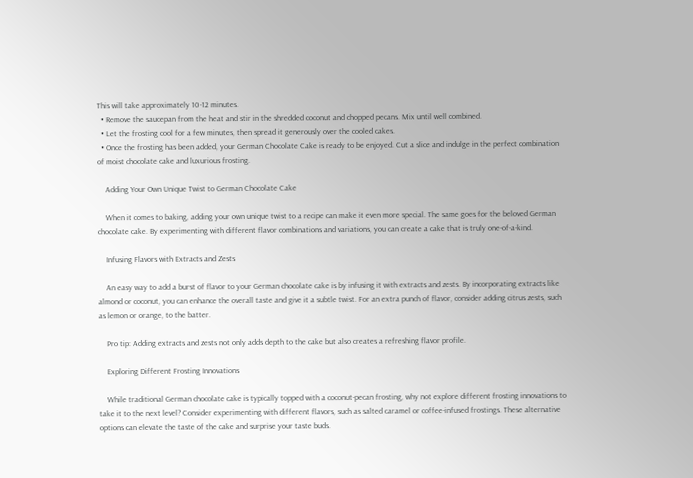This will take approximately 10-12 minutes.
  • Remove the saucepan from the heat and stir in the shredded coconut and chopped pecans. Mix until well combined.
  • Let the frosting cool for a few minutes, then spread it generously over the cooled cakes.
  • Once the frosting has been added, your German Chocolate Cake is ready to be enjoyed. Cut a slice and indulge in the perfect combination of moist chocolate cake and luxurious frosting.

    Adding Your Own Unique Twist to German Chocolate Cake

    When it comes to baking, adding your own unique twist to a recipe can make it even more special. The same goes for the beloved German chocolate cake. By experimenting with different flavor combinations and variations, you can create a cake that is truly one-of-a-kind.

    Infusing Flavors with Extracts and Zests

    An easy way to add a burst of flavor to your German chocolate cake is by infusing it with extracts and zests. By incorporating extracts like almond or coconut, you can enhance the overall taste and give it a subtle twist. For an extra punch of flavor, consider adding citrus zests, such as lemon or orange, to the batter.

    Pro tip: Adding extracts and zests not only adds depth to the cake but also creates a refreshing flavor profile.

    Exploring Different Frosting Innovations

    While traditional German chocolate cake is typically topped with a coconut-pecan frosting, why not explore different frosting innovations to take it to the next level? Consider experimenting with different flavors, such as salted caramel or coffee-infused frostings. These alternative options can elevate the taste of the cake and surprise your taste buds.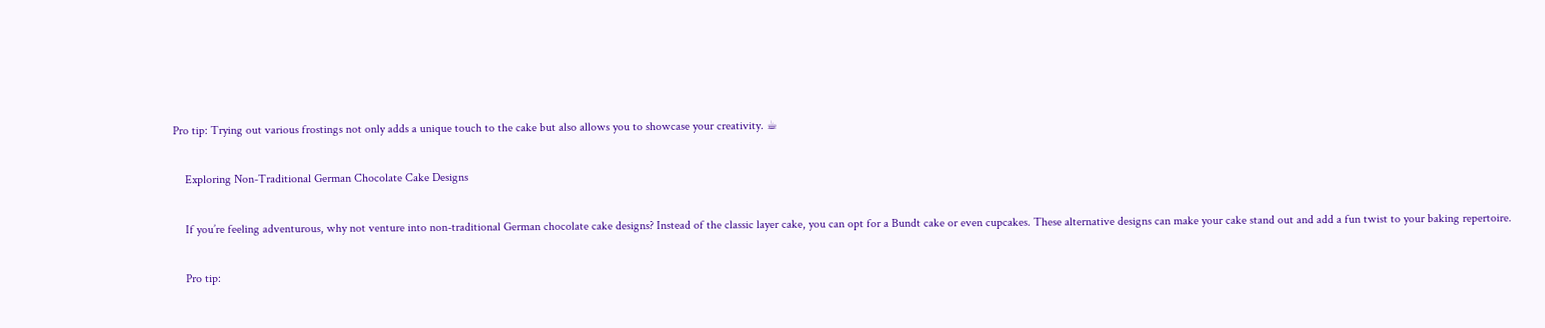Pro tip: Trying out various frostings not only adds a unique touch to the cake but also allows you to showcase your creativity. ☕

    Exploring Non-Traditional German Chocolate Cake Designs

    If you’re feeling adventurous, why not venture into non-traditional German chocolate cake designs? Instead of the classic layer cake, you can opt for a Bundt cake or even cupcakes. These alternative designs can make your cake stand out and add a fun twist to your baking repertoire.

    Pro tip: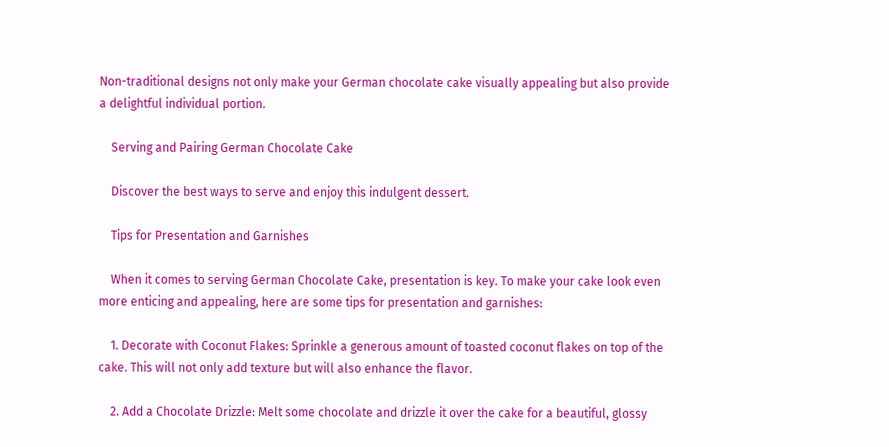Non-traditional designs not only make your German chocolate cake visually appealing but also provide a delightful individual portion.

    Serving and Pairing German Chocolate Cake

    Discover the best ways to serve and enjoy this indulgent dessert.

    Tips for Presentation and Garnishes

    When it comes to serving German Chocolate Cake, presentation is key. To make your cake look even more enticing and appealing, here are some tips for presentation and garnishes:

    1. Decorate with Coconut Flakes: Sprinkle a generous amount of toasted coconut flakes on top of the cake. This will not only add texture but will also enhance the flavor.

    2. Add a Chocolate Drizzle: Melt some chocolate and drizzle it over the cake for a beautiful, glossy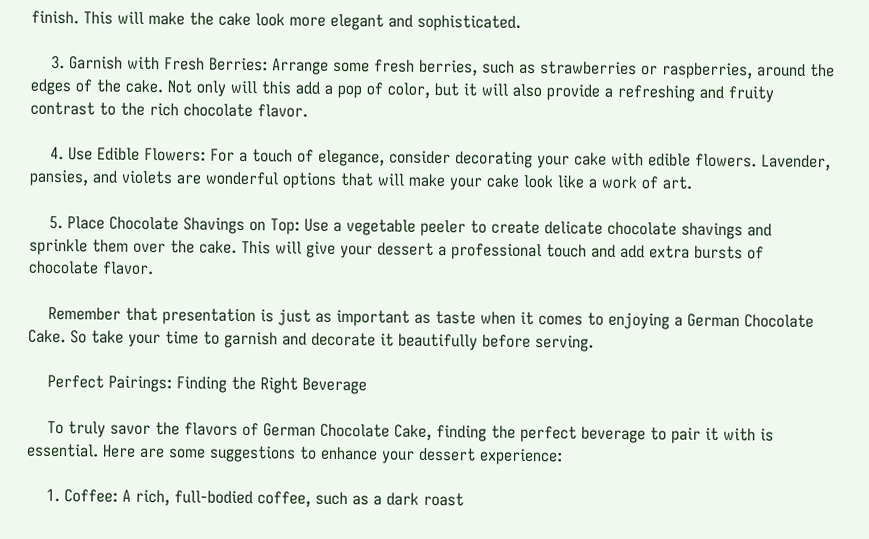finish. This will make the cake look more elegant and sophisticated.

    3. Garnish with Fresh Berries: Arrange some fresh berries, such as strawberries or raspberries, around the edges of the cake. Not only will this add a pop of color, but it will also provide a refreshing and fruity contrast to the rich chocolate flavor.

    4. Use Edible Flowers: For a touch of elegance, consider decorating your cake with edible flowers. Lavender, pansies, and violets are wonderful options that will make your cake look like a work of art.

    5. Place Chocolate Shavings on Top: Use a vegetable peeler to create delicate chocolate shavings and sprinkle them over the cake. This will give your dessert a professional touch and add extra bursts of chocolate flavor.

    Remember that presentation is just as important as taste when it comes to enjoying a German Chocolate Cake. So take your time to garnish and decorate it beautifully before serving.

    Perfect Pairings: Finding the Right Beverage

    To truly savor the flavors of German Chocolate Cake, finding the perfect beverage to pair it with is essential. Here are some suggestions to enhance your dessert experience:

    1. Coffee: A rich, full-bodied coffee, such as a dark roast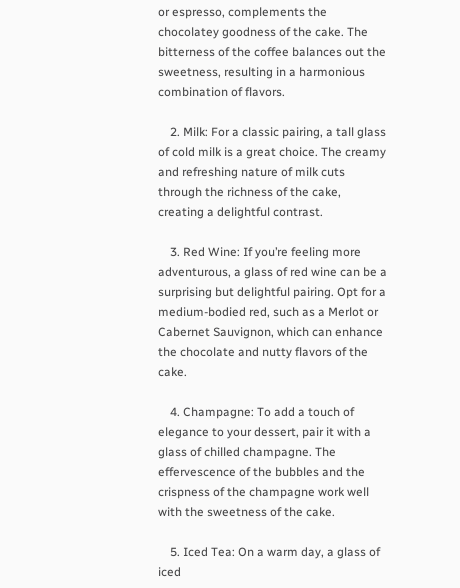or espresso, complements the chocolatey goodness of the cake. The bitterness of the coffee balances out the sweetness, resulting in a harmonious combination of flavors.

    2. Milk: For a classic pairing, a tall glass of cold milk is a great choice. The creamy and refreshing nature of milk cuts through the richness of the cake, creating a delightful contrast.

    3. Red Wine: If you’re feeling more adventurous, a glass of red wine can be a surprising but delightful pairing. Opt for a medium-bodied red, such as a Merlot or Cabernet Sauvignon, which can enhance the chocolate and nutty flavors of the cake.

    4. Champagne: To add a touch of elegance to your dessert, pair it with a glass of chilled champagne. The effervescence of the bubbles and the crispness of the champagne work well with the sweetness of the cake.

    5. Iced Tea: On a warm day, a glass of iced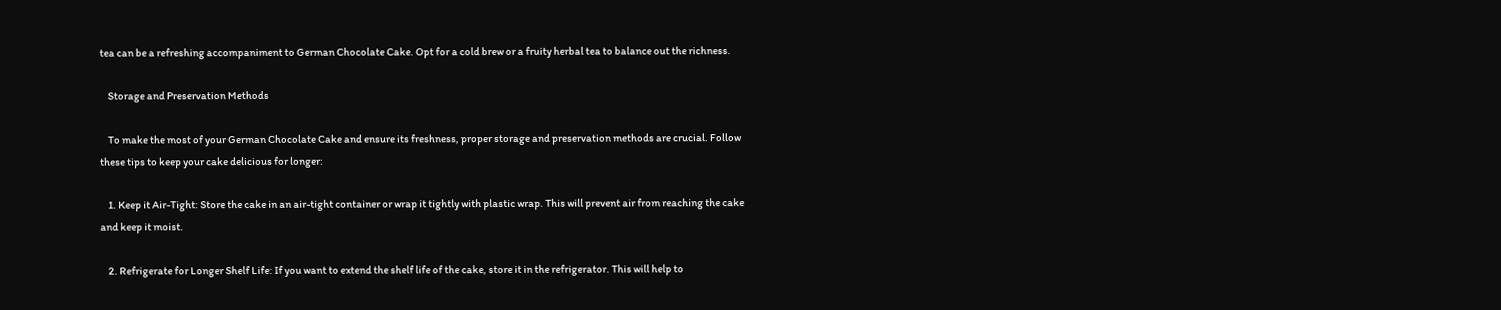tea can be a refreshing accompaniment to German Chocolate Cake. Opt for a cold brew or a fruity herbal tea to balance out the richness.

    Storage and Preservation Methods

    To make the most of your German Chocolate Cake and ensure its freshness, proper storage and preservation methods are crucial. Follow these tips to keep your cake delicious for longer:

    1. Keep it Air-Tight: Store the cake in an air-tight container or wrap it tightly with plastic wrap. This will prevent air from reaching the cake and keep it moist.

    2. Refrigerate for Longer Shelf Life: If you want to extend the shelf life of the cake, store it in the refrigerator. This will help to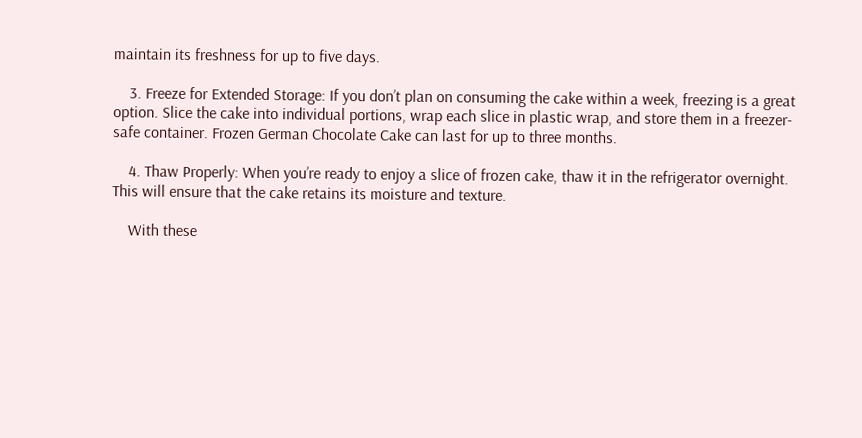maintain its freshness for up to five days.

    3. Freeze for Extended Storage: If you don’t plan on consuming the cake within a week, freezing is a great option. Slice the cake into individual portions, wrap each slice in plastic wrap, and store them in a freezer-safe container. Frozen German Chocolate Cake can last for up to three months.

    4. Thaw Properly: When you’re ready to enjoy a slice of frozen cake, thaw it in the refrigerator overnight. This will ensure that the cake retains its moisture and texture.

    With these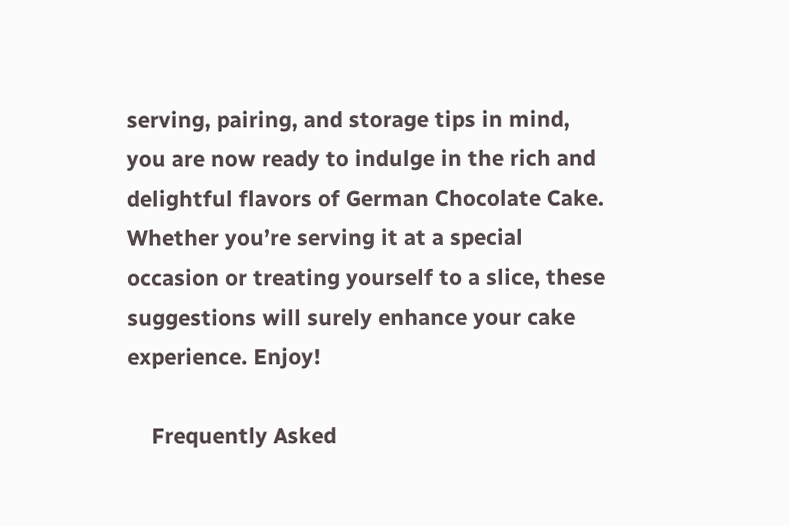serving, pairing, and storage tips in mind, you are now ready to indulge in the rich and delightful flavors of German Chocolate Cake. Whether you’re serving it at a special occasion or treating yourself to a slice, these suggestions will surely enhance your cake experience. Enjoy!

    Frequently Asked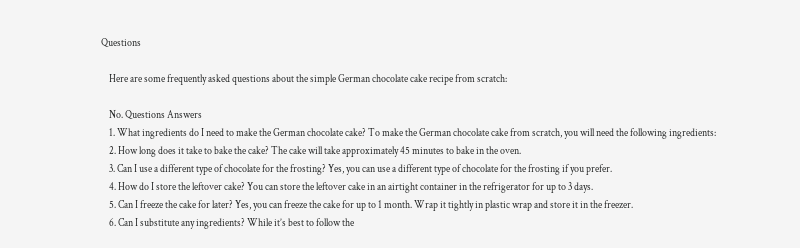Questions

    Here are some frequently asked questions about the simple German chocolate cake recipe from scratch:

    No. Questions Answers
    1. What ingredients do I need to make the German chocolate cake? To make the German chocolate cake from scratch, you will need the following ingredients:
    2. How long does it take to bake the cake? The cake will take approximately 45 minutes to bake in the oven.
    3. Can I use a different type of chocolate for the frosting? Yes, you can use a different type of chocolate for the frosting if you prefer.
    4. How do I store the leftover cake? You can store the leftover cake in an airtight container in the refrigerator for up to 3 days.
    5. Can I freeze the cake for later? Yes, you can freeze the cake for up to 1 month. Wrap it tightly in plastic wrap and store it in the freezer.
    6. Can I substitute any ingredients? While it’s best to follow the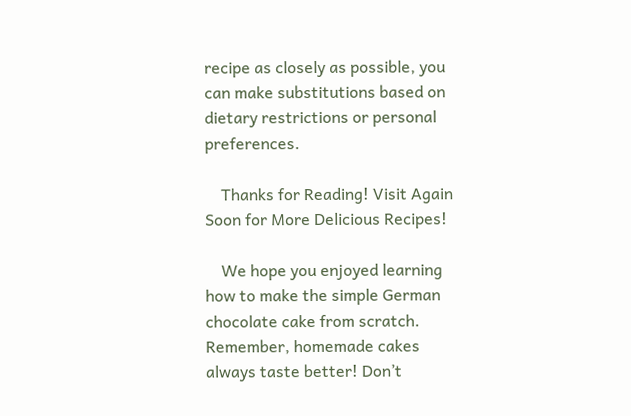recipe as closely as possible, you can make substitutions based on dietary restrictions or personal preferences.

    Thanks for Reading! Visit Again Soon for More Delicious Recipes!

    We hope you enjoyed learning how to make the simple German chocolate cake from scratch. Remember, homemade cakes always taste better! Don’t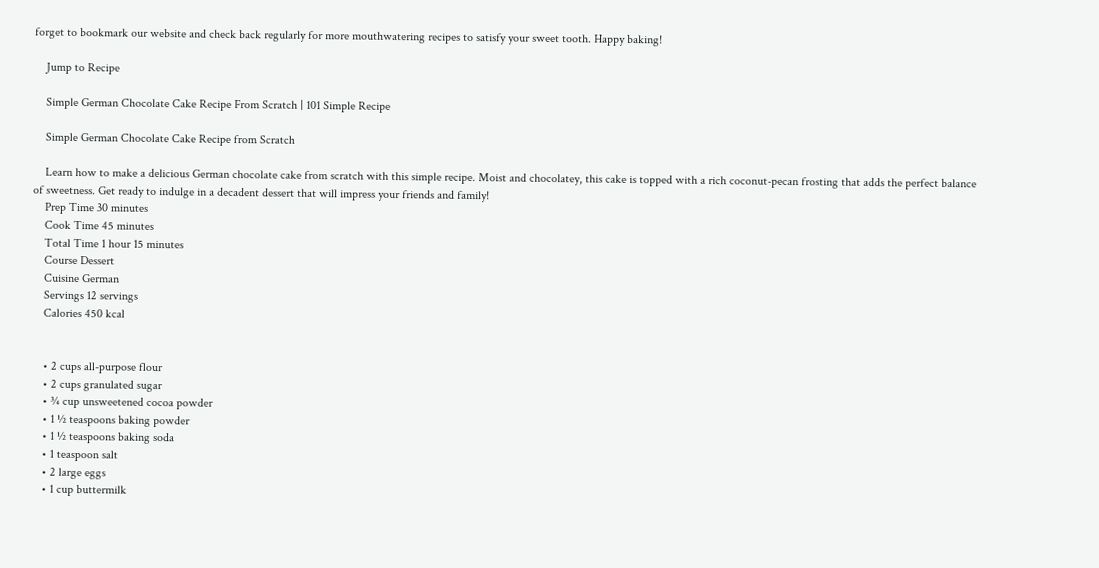forget to bookmark our website and check back regularly for more mouthwatering recipes to satisfy your sweet tooth. Happy baking!

    Jump to Recipe

    Simple German Chocolate Cake Recipe From Scratch | 101 Simple Recipe

    Simple German Chocolate Cake Recipe from Scratch

    Learn how to make a delicious German chocolate cake from scratch with this simple recipe. Moist and chocolatey, this cake is topped with a rich coconut-pecan frosting that adds the perfect balance of sweetness. Get ready to indulge in a decadent dessert that will impress your friends and family!
    Prep Time 30 minutes
    Cook Time 45 minutes
    Total Time 1 hour 15 minutes
    Course Dessert
    Cuisine German
    Servings 12 servings
    Calories 450 kcal


    • 2 cups all-purpose flour
    • 2 cups granulated sugar
    • ¾ cup unsweetened cocoa powder
    • 1 ½ teaspoons baking powder
    • 1 ½ teaspoons baking soda
    • 1 teaspoon salt
    • 2 large eggs
    • 1 cup buttermilk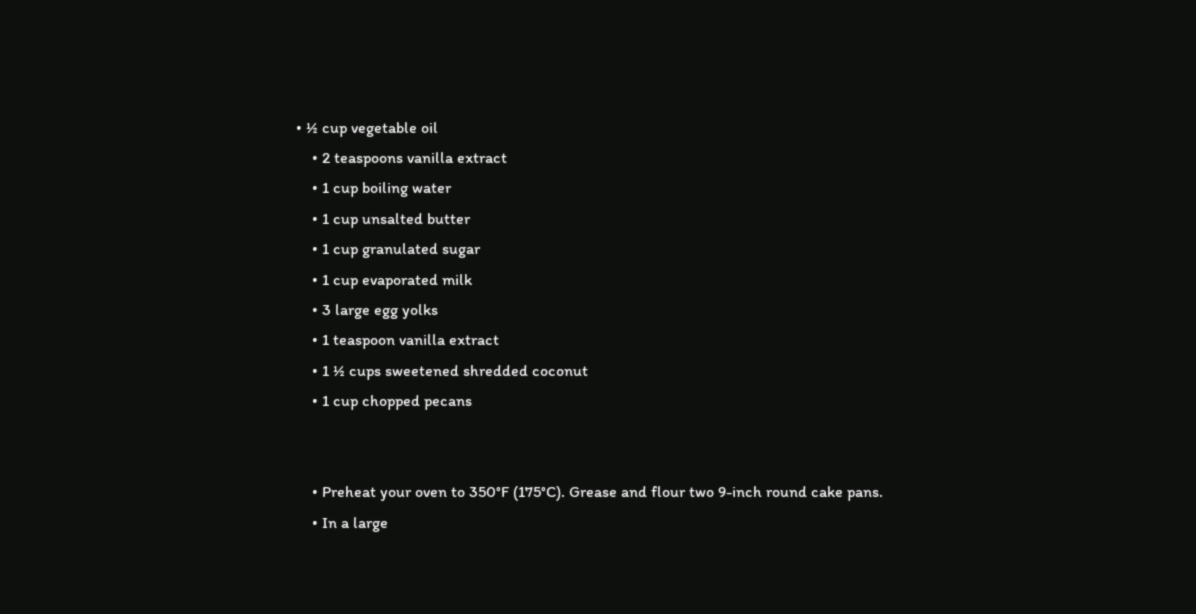• ½ cup vegetable oil
    • 2 teaspoons vanilla extract
    • 1 cup boiling water
    • 1 cup unsalted butter
    • 1 cup granulated sugar
    • 1 cup evaporated milk
    • 3 large egg yolks
    • 1 teaspoon vanilla extract
    • 1 ½ cups sweetened shredded coconut
    • 1 cup chopped pecans


    • Preheat your oven to 350°F (175°C). Grease and flour two 9-inch round cake pans.
    • In a large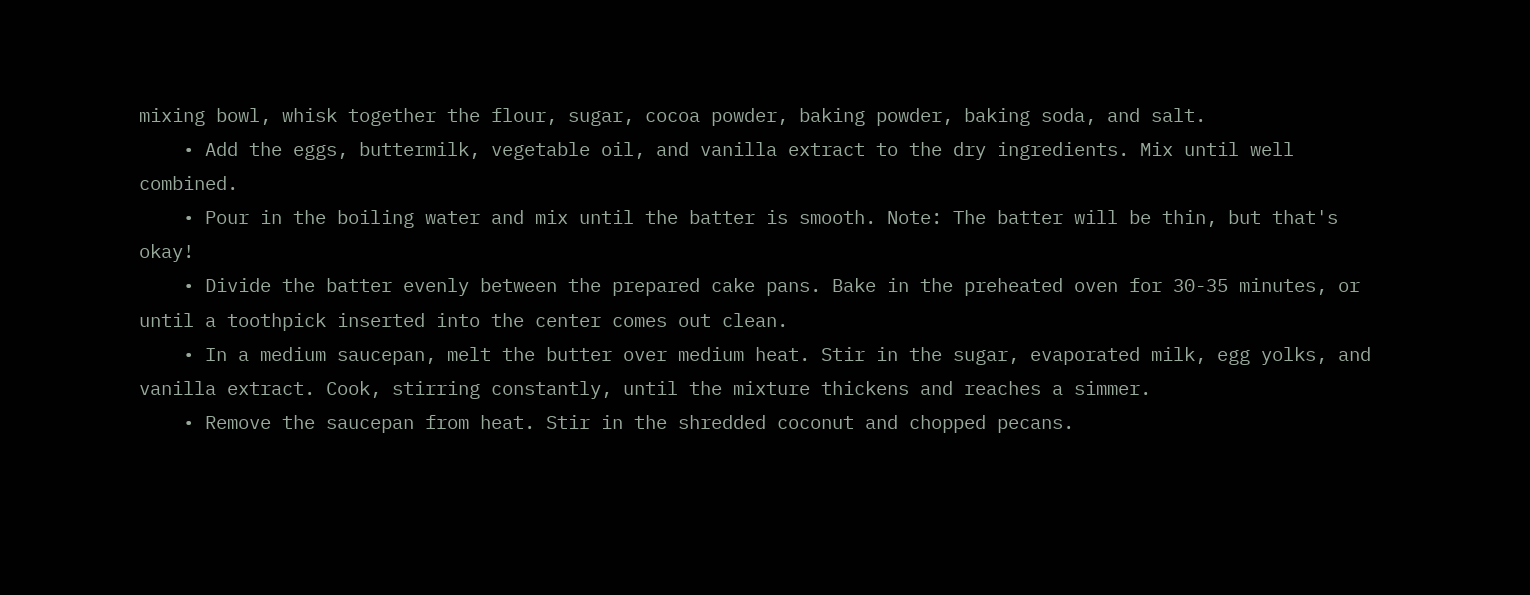mixing bowl, whisk together the flour, sugar, cocoa powder, baking powder, baking soda, and salt.
    • Add the eggs, buttermilk, vegetable oil, and vanilla extract to the dry ingredients. Mix until well combined.
    • Pour in the boiling water and mix until the batter is smooth. Note: The batter will be thin, but that's okay!
    • Divide the batter evenly between the prepared cake pans. Bake in the preheated oven for 30-35 minutes, or until a toothpick inserted into the center comes out clean.
    • In a medium saucepan, melt the butter over medium heat. Stir in the sugar, evaporated milk, egg yolks, and vanilla extract. Cook, stirring constantly, until the mixture thickens and reaches a simmer.
    • Remove the saucepan from heat. Stir in the shredded coconut and chopped pecans.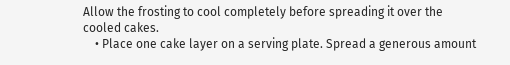Allow the frosting to cool completely before spreading it over the cooled cakes.
    • Place one cake layer on a serving plate. Spread a generous amount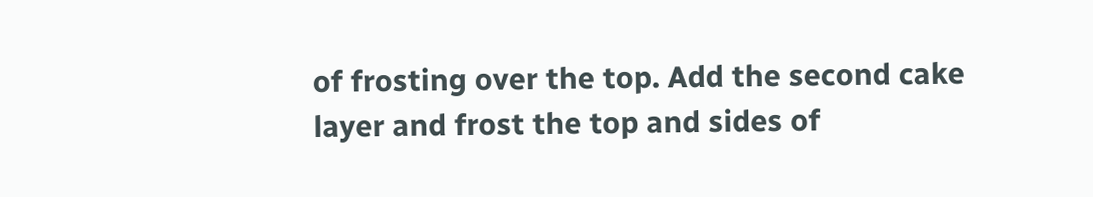of frosting over the top. Add the second cake layer and frost the top and sides of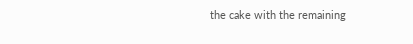the cake with the remaining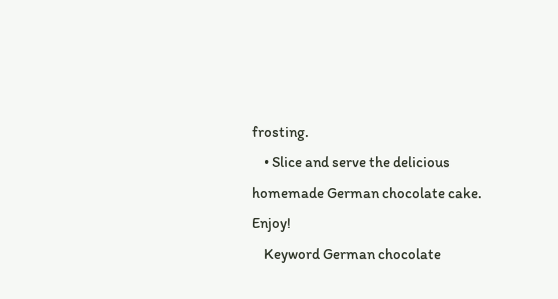frosting.
    • Slice and serve the delicious homemade German chocolate cake. Enjoy!
    Keyword German chocolate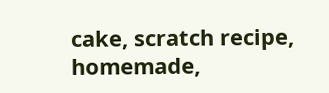cake, scratch recipe, homemade,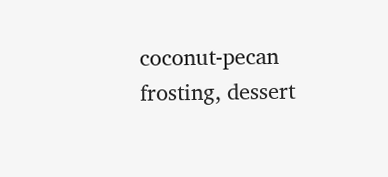coconut-pecan frosting, dessert